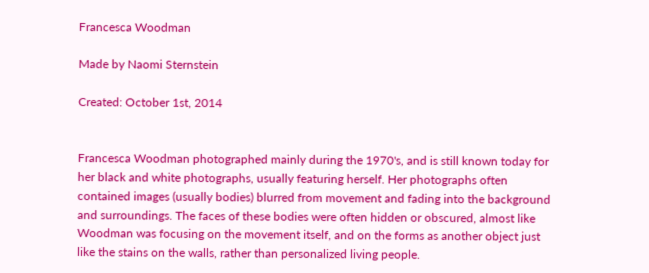Francesca Woodman

Made by Naomi Sternstein

Created: October 1st, 2014


Francesca Woodman photographed mainly during the 1970's, and is still known today for her black and white photographs, usually featuring herself. Her photographs often contained images (usually bodies) blurred from movement and fading into the background and surroundings. The faces of these bodies were often hidden or obscured, almost like Woodman was focusing on the movement itself, and on the forms as another object just like the stains on the walls, rather than personalized living people.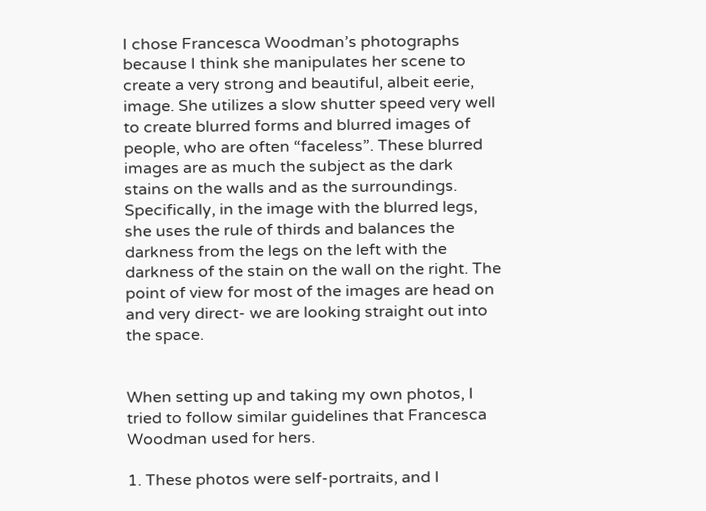I chose Francesca Woodman’s photographs because I think she manipulates her scene to create a very strong and beautiful, albeit eerie, image. She utilizes a slow shutter speed very well to create blurred forms and blurred images of people, who are often “faceless”. These blurred images are as much the subject as the dark stains on the walls and as the surroundings. Specifically, in the image with the blurred legs, she uses the rule of thirds and balances the darkness from the legs on the left with the darkness of the stain on the wall on the right. The point of view for most of the images are head on and very direct- we are looking straight out into the space.


When setting up and taking my own photos, I tried to follow similar guidelines that Francesca Woodman used for hers.

1. These photos were self-portraits, and I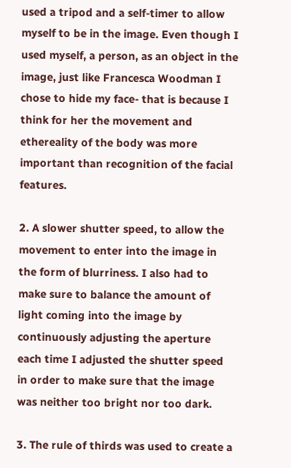used a tripod and a self-timer to allow myself to be in the image. Even though I used myself, a person, as an object in the image, just like Francesca Woodman I chose to hide my face- that is because I think for her the movement and ethereality of the body was more important than recognition of the facial features.

2. A slower shutter speed, to allow the movement to enter into the image in the form of blurriness. I also had to make sure to balance the amount of light coming into the image by continuously adjusting the aperture each time I adjusted the shutter speed in order to make sure that the image was neither too bright nor too dark.

3. The rule of thirds was used to create a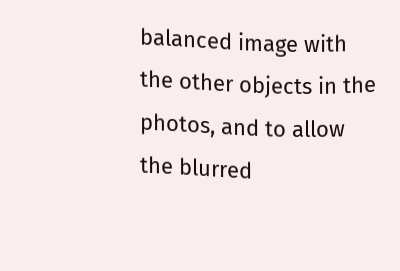balanced image with the other objects in the photos, and to allow the blurred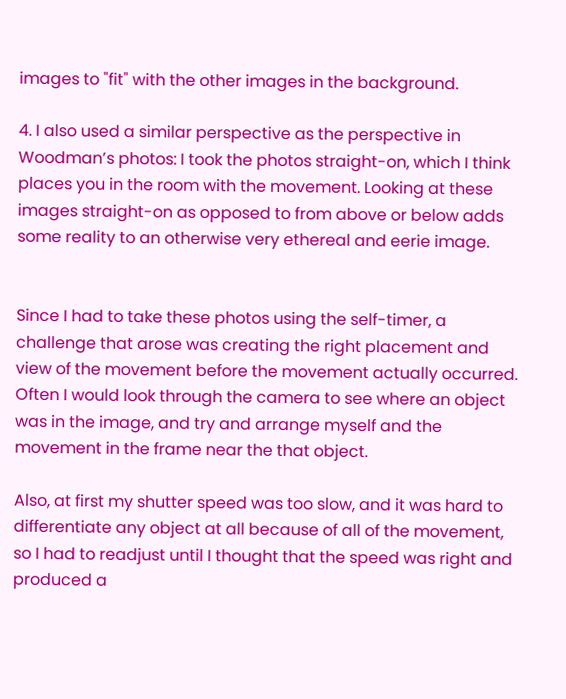images to "fit" with the other images in the background.

4. I also used a similar perspective as the perspective in Woodman’s photos: I took the photos straight-on, which I think places you in the room with the movement. Looking at these images straight-on as opposed to from above or below adds some reality to an otherwise very ethereal and eerie image.


Since I had to take these photos using the self-timer, a challenge that arose was creating the right placement and view of the movement before the movement actually occurred. Often I would look through the camera to see where an object was in the image, and try and arrange myself and the movement in the frame near the that object.

Also, at first my shutter speed was too slow, and it was hard to differentiate any object at all because of all of the movement, so I had to readjust until I thought that the speed was right and produced a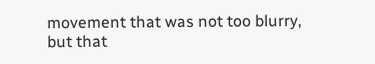movement that was not too blurry, but that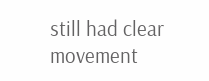still had clear movement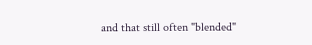and that still often "blended"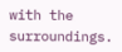with the surroundings.